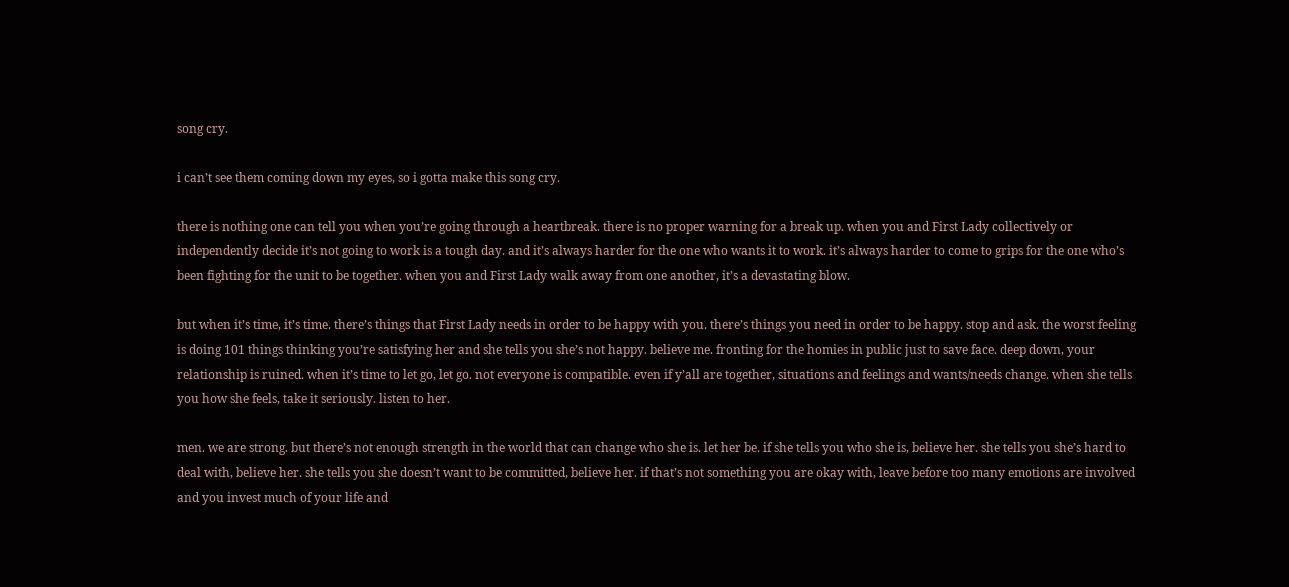song cry.

i can’t see them coming down my eyes, so i gotta make this song cry.

there is nothing one can tell you when you’re going through a heartbreak. there is no proper warning for a break up. when you and First Lady collectively or independently decide it’s not going to work is a tough day. and it’s always harder for the one who wants it to work. it’s always harder to come to grips for the one who’s been fighting for the unit to be together. when you and First Lady walk away from one another, it’s a devastating blow.

but when it’s time, it’s time. there’s things that First Lady needs in order to be happy with you. there’s things you need in order to be happy. stop and ask. the worst feeling is doing 101 things thinking you’re satisfying her and she tells you she’s not happy. believe me. fronting for the homies in public just to save face. deep down, your relationship is ruined. when it’s time to let go, let go. not everyone is compatible. even if y’all are together, situations and feelings and wants/needs change. when she tells you how she feels, take it seriously. listen to her.

men. we are strong. but there’s not enough strength in the world that can change who she is. let her be. if she tells you who she is, believe her. she tells you she’s hard to deal with, believe her. she tells you she doesn’t want to be committed, believe her. if that’s not something you are okay with, leave before too many emotions are involved and you invest much of your life and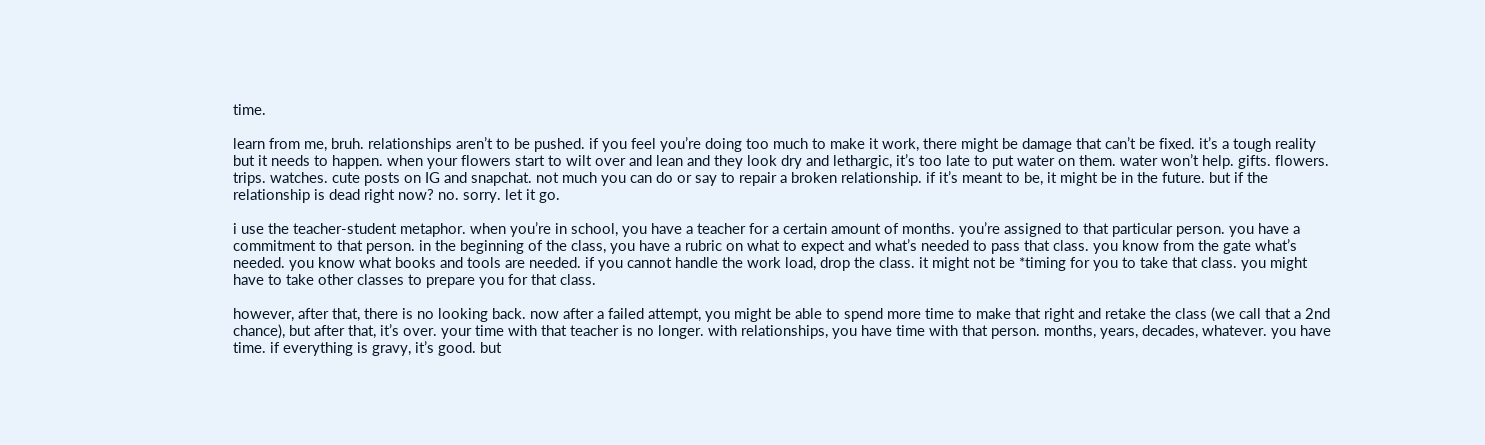time.

learn from me, bruh. relationships aren’t to be pushed. if you feel you’re doing too much to make it work, there might be damage that can’t be fixed. it’s a tough reality but it needs to happen. when your flowers start to wilt over and lean and they look dry and lethargic, it’s too late to put water on them. water won’t help. gifts. flowers. trips. watches. cute posts on IG and snapchat. not much you can do or say to repair a broken relationship. if it’s meant to be, it might be in the future. but if the relationship is dead right now? no. sorry. let it go.

i use the teacher-student metaphor. when you’re in school, you have a teacher for a certain amount of months. you’re assigned to that particular person. you have a commitment to that person. in the beginning of the class, you have a rubric on what to expect and what’s needed to pass that class. you know from the gate what’s needed. you know what books and tools are needed. if you cannot handle the work load, drop the class. it might not be *timing for you to take that class. you might have to take other classes to prepare you for that class.

however, after that, there is no looking back. now after a failed attempt, you might be able to spend more time to make that right and retake the class (we call that a 2nd chance), but after that, it’s over. your time with that teacher is no longer. with relationships, you have time with that person. months, years, decades, whatever. you have time. if everything is gravy, it’s good. but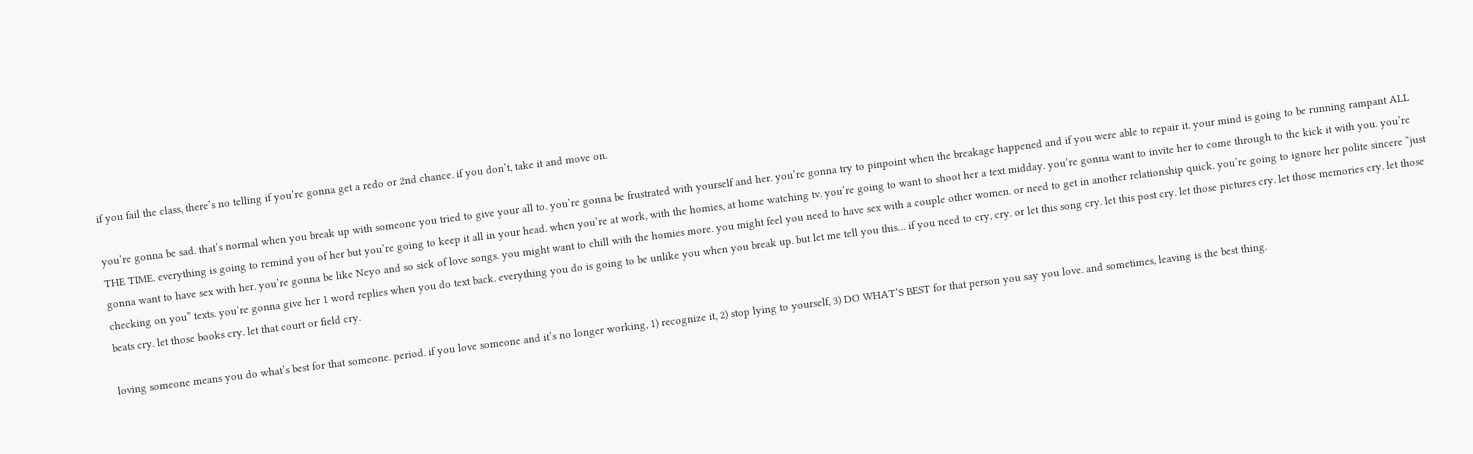if you fail the class, there’s no telling if you’re gonna get a redo or 2nd chance. if you don’t, take it and move on.

you’re gonna be sad. that’s normal when you break up with someone you tried to give your all to. you’re gonna be frustrated with yourself and her. you’re gonna try to pinpoint when the breakage happened and if you were able to repair it. your mind is going to be running rampant ALL THE TIME. everything is going to remind you of her but you’re going to keep it all in your head. when you’re at work, with the homies, at home watching tv. you’re going to want to shoot her a text midday. you’re gonna want to invite her to come through to the kick it with you. you’re gonna want to have sex with her. you’re gonna be like Neyo and so sick of love songs. you might want to chill with the homies more. you might feel you need to have sex with a couple other women. or need to get in another relationship quick. you’re going to ignore her polite sincere “just checking on you” texts. you’re gonna give her 1 word replies when you do text back. everything you do is going to be unlike you when you break up. but let me tell you this… if you need to cry, cry. or let this song cry. let this post cry. let those pictures cry. let those memories cry. let those beats cry. let those books cry. let that court or field cry.

loving someone means you do what’s best for that someone. period. if you love someone and it’s no longer working, 1) recognize it, 2) stop lying to yourself, 3) DO WHAT’S BEST for that person you say you love. and sometimes, leaving is the best thing.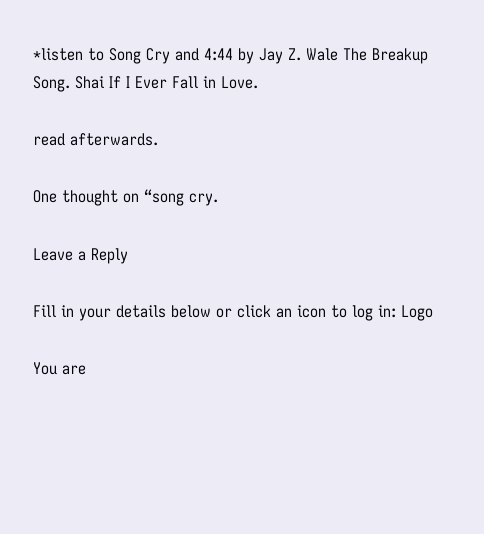*listen to Song Cry and 4:44 by Jay Z. Wale The Breakup Song. Shai If I Ever Fall in Love.

read afterwards.

One thought on “song cry.

Leave a Reply

Fill in your details below or click an icon to log in: Logo

You are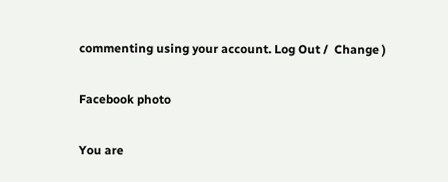commenting using your account. Log Out /  Change )

Facebook photo

You are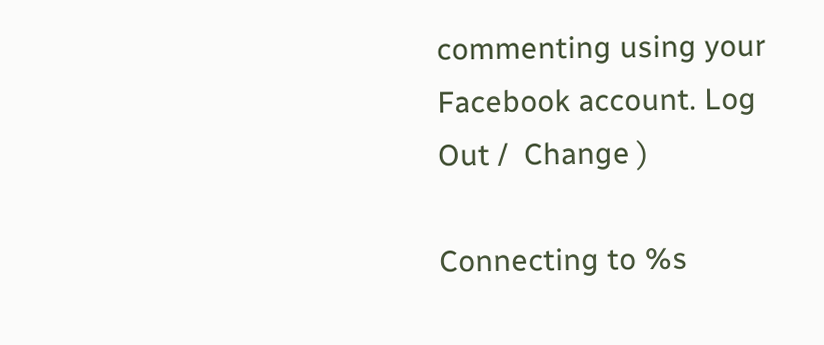commenting using your Facebook account. Log Out /  Change )

Connecting to %s